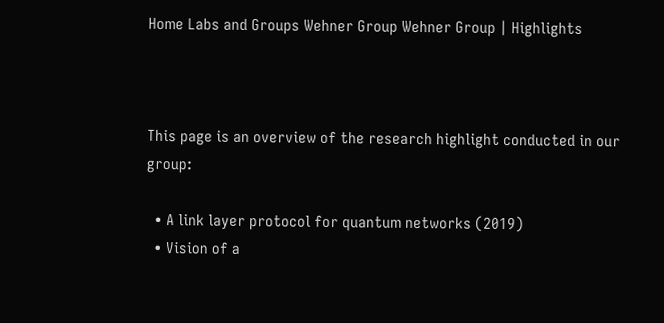Home Labs and Groups Wehner Group Wehner Group | Highlights



This page is an overview of the research highlight conducted in our group:

  • A link layer protocol for quantum networks (2019)
  • Vision of a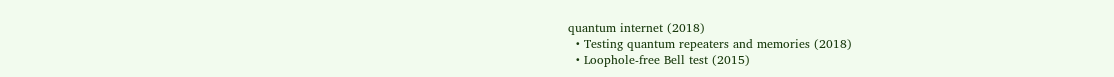quantum internet (2018)
  • Testing quantum repeaters and memories (2018)
  • Loophole-free Bell test (2015)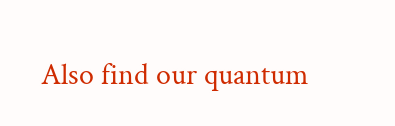Also find our quantum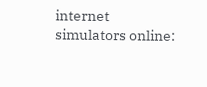internet simulators online: